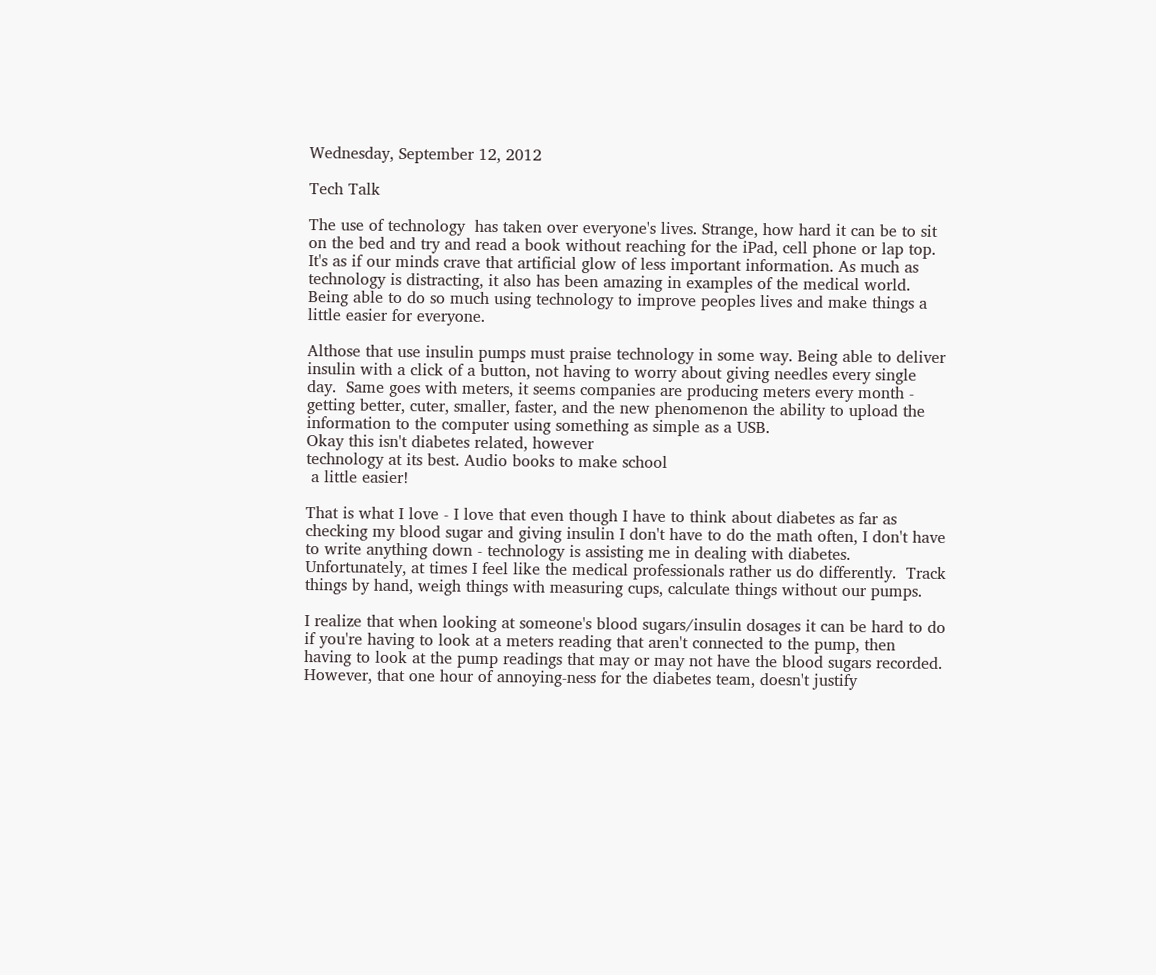Wednesday, September 12, 2012

Tech Talk

The use of technology  has taken over everyone's lives. Strange, how hard it can be to sit on the bed and try and read a book without reaching for the iPad, cell phone or lap top.   It's as if our minds crave that artificial glow of less important information. As much as technology is distracting, it also has been amazing in examples of the medical world.  Being able to do so much using technology to improve peoples lives and make things a little easier for everyone.

Althose that use insulin pumps must praise technology in some way. Being able to deliver insulin with a click of a button, not having to worry about giving needles every single day.  Same goes with meters, it seems companies are producing meters every month - getting better, cuter, smaller, faster, and the new phenomenon the ability to upload the information to the computer using something as simple as a USB.
Okay this isn't diabetes related, however
technology at its best. Audio books to make school
 a little easier!

That is what I love - I love that even though I have to think about diabetes as far as checking my blood sugar and giving insulin I don't have to do the math often, I don't have to write anything down - technology is assisting me in dealing with diabetes.  Unfortunately, at times I feel like the medical professionals rather us do differently.  Track things by hand, weigh things with measuring cups, calculate things without our pumps.

I realize that when looking at someone's blood sugars/insulin dosages it can be hard to do if you're having to look at a meters reading that aren't connected to the pump, then having to look at the pump readings that may or may not have the blood sugars recorded.  However, that one hour of annoying-ness for the diabetes team, doesn't justify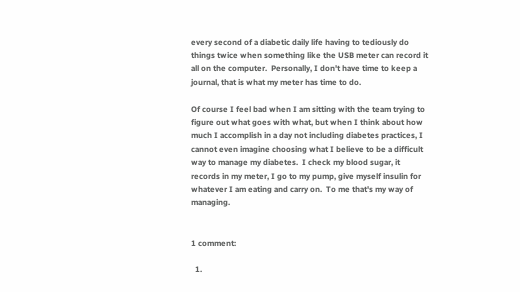every second of a diabetic daily life having to tediously do things twice when something like the USB meter can record it all on the computer.  Personally, I don't have time to keep a journal, that is what my meter has time to do.

Of course I feel bad when I am sitting with the team trying to figure out what goes with what, but when I think about how much I accomplish in a day not including diabetes practices, I cannot even imagine choosing what I believe to be a difficult way to manage my diabetes.  I check my blood sugar, it records in my meter, I go to my pump, give myself insulin for whatever I am eating and carry on.  To me that's my way of managing.


1 comment:

  1.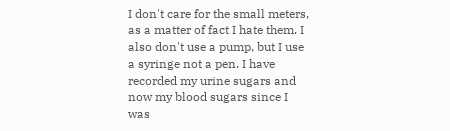I don't care for the small meters, as a matter of fact I hate them. I also don't use a pump, but I use a syringe not a pen. I have recorded my urine sugars and now my blood sugars since I was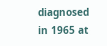diagnosed in 1965 at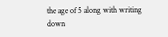the age of 5 along with writing down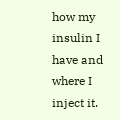how my insulin I have and where I inject it.